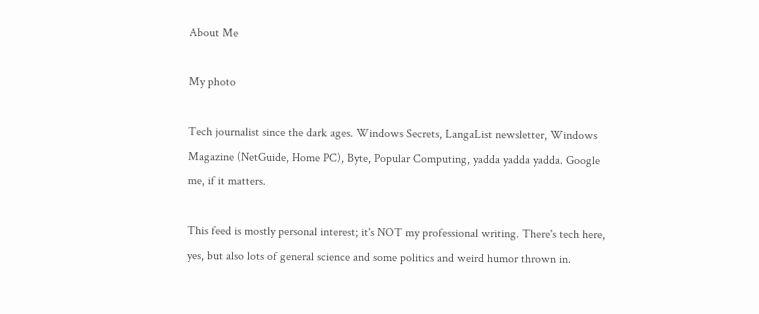About Me

My photo

Tech journalist since the dark ages. Windows Secrets, LangaList newsletter, Windows Magazine (NetGuide, Home PC), Byte, Popular Computing, yadda yadda yadda. Google me, if it matters.

This feed is mostly personal interest; it's NOT my professional writing. There's tech here, yes, but also lots of general science and some politics and weird humor thrown in.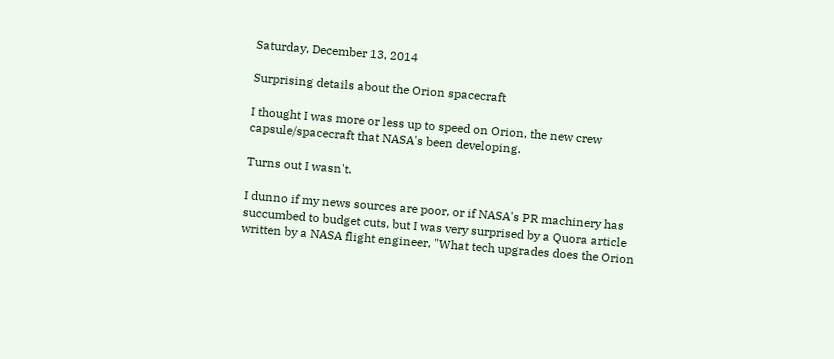Saturday, December 13, 2014

Surprising details about the Orion spacecraft

I thought I was more or less up to speed on Orion, the new crew capsule/spacecraft that NASA's been developing.

Turns out I wasn't.

I dunno if my news sources are poor, or if NASA's PR machinery has succumbed to budget cuts, but I was very surprised by a Quora article written by a NASA flight engineer, "What tech upgrades does the Orion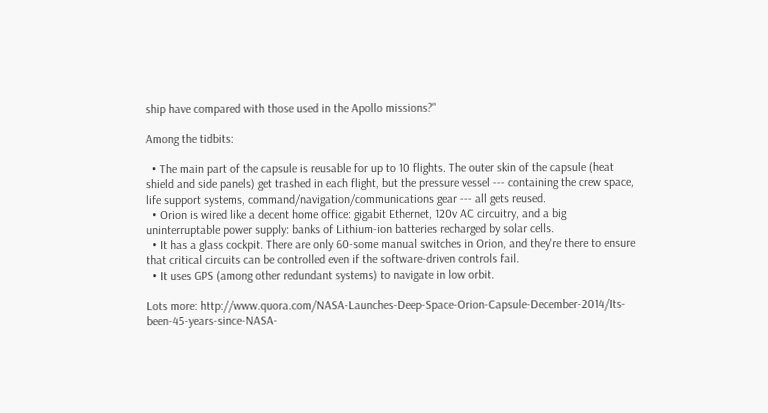ship have compared with those used in the Apollo missions?"

Among the tidbits:

  • The main part of the capsule is reusable for up to 10 flights. The outer skin of the capsule (heat shield and side panels) get trashed in each flight, but the pressure vessel --- containing the crew space, life support systems, command/navigation/communications gear --- all gets reused.
  • Orion is wired like a decent home office: gigabit Ethernet, 120v AC circuitry, and a big uninterruptable power supply: banks of Lithium-ion batteries recharged by solar cells.
  • It has a glass cockpit. There are only 60-some manual switches in Orion, and they're there to ensure that critical circuits can be controlled even if the software-driven controls fail.
  • It uses GPS (among other redundant systems) to navigate in low orbit.

Lots more: http://www.quora.com/NASA-Launches-Deep-Space-Orion-Capsule-December-2014/Its-been-45-years-since-NASA-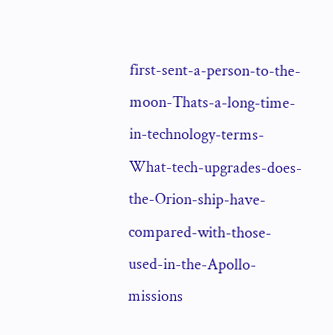first-sent-a-person-to-the-moon-Thats-a-long-time-in-technology-terms-What-tech-upgrades-does-the-Orion-ship-have-compared-with-those-used-in-the-Apollo-missions